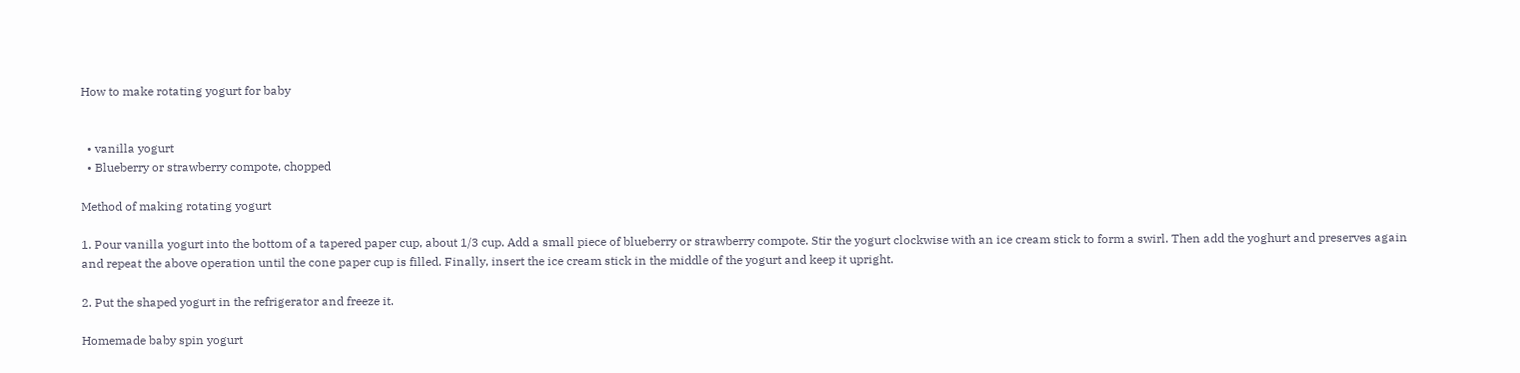How to make rotating yogurt for baby


  • vanilla yogurt
  • Blueberry or strawberry compote, chopped

Method of making rotating yogurt

1. Pour vanilla yogurt into the bottom of a tapered paper cup, about 1/3 cup. Add a small piece of blueberry or strawberry compote. Stir the yogurt clockwise with an ice cream stick to form a swirl. Then add the yoghurt and preserves again and repeat the above operation until the cone paper cup is filled. Finally, insert the ice cream stick in the middle of the yogurt and keep it upright.

2. Put the shaped yogurt in the refrigerator and freeze it.

Homemade baby spin yogurt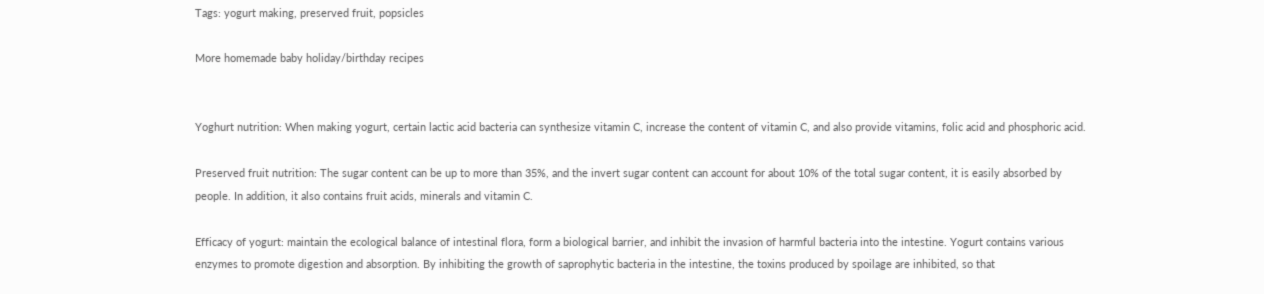Tags: yogurt making, preserved fruit, popsicles

More homemade baby holiday/birthday recipes


Yoghurt nutrition: When making yogurt, certain lactic acid bacteria can synthesize vitamin C, increase the content of vitamin C, and also provide vitamins, folic acid and phosphoric acid.

Preserved fruit nutrition: The sugar content can be up to more than 35%, and the invert sugar content can account for about 10% of the total sugar content, it is easily absorbed by people. In addition, it also contains fruit acids, minerals and vitamin C.

Efficacy of yogurt: maintain the ecological balance of intestinal flora, form a biological barrier, and inhibit the invasion of harmful bacteria into the intestine. Yogurt contains various enzymes to promote digestion and absorption. By inhibiting the growth of saprophytic bacteria in the intestine, the toxins produced by spoilage are inhibited, so that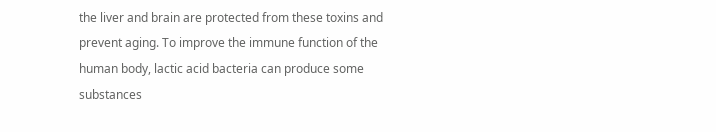the liver and brain are protected from these toxins and prevent aging. To improve the immune function of the human body, lactic acid bacteria can produce some substances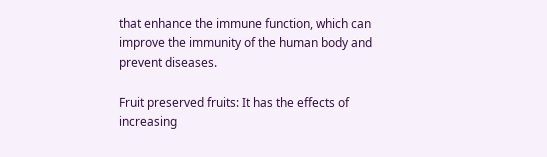that enhance the immune function, which can improve the immunity of the human body and prevent diseases.

Fruit preserved fruits: It has the effects of increasing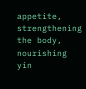appetite, strengthening the body, nourishing yin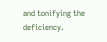and tonifying the deficiency.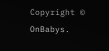Copyright © OnBabys.